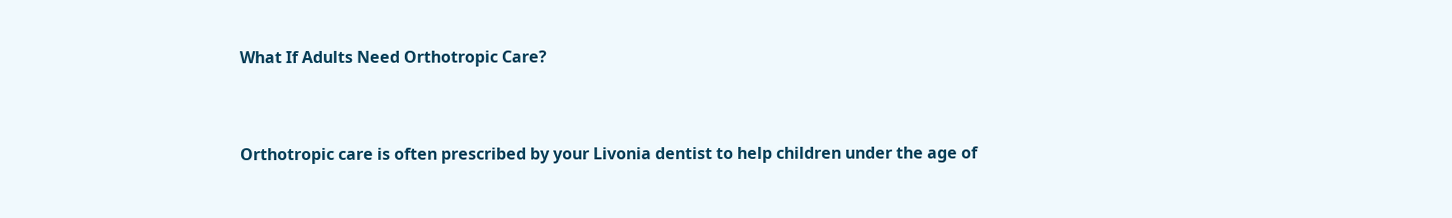What If Adults Need Orthotropic Care?


Orthotropic care is often prescribed by your Livonia dentist to help children under the age of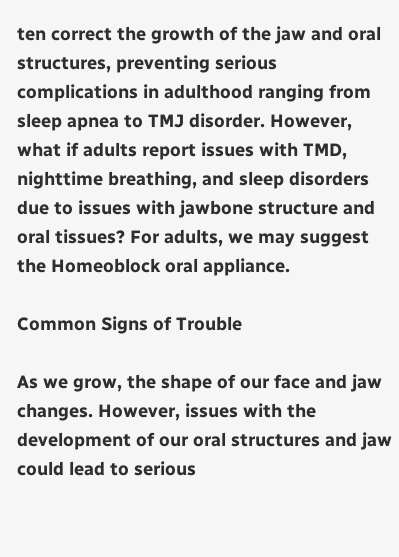ten correct the growth of the jaw and oral structures, preventing serious complications in adulthood ranging from sleep apnea to TMJ disorder. However, what if adults report issues with TMD, nighttime breathing, and sleep disorders due to issues with jawbone structure and oral tissues? For adults, we may suggest the Homeoblock oral appliance.

Common Signs of Trouble

As we grow, the shape of our face and jaw changes. However, issues with the development of our oral structures and jaw could lead to serious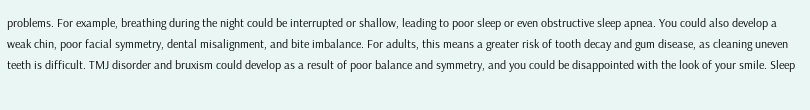problems. For example, breathing during the night could be interrupted or shallow, leading to poor sleep or even obstructive sleep apnea. You could also develop a weak chin, poor facial symmetry, dental misalignment, and bite imbalance. For adults, this means a greater risk of tooth decay and gum disease, as cleaning uneven teeth is difficult. TMJ disorder and bruxism could develop as a result of poor balance and symmetry, and you could be disappointed with the look of your smile. Sleep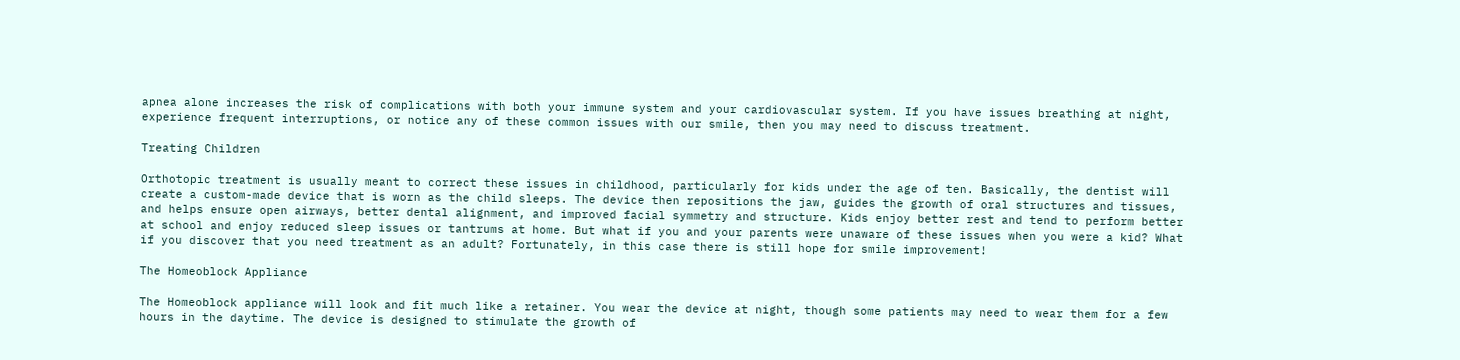apnea alone increases the risk of complications with both your immune system and your cardiovascular system. If you have issues breathing at night, experience frequent interruptions, or notice any of these common issues with our smile, then you may need to discuss treatment.

Treating Children

Orthotopic treatment is usually meant to correct these issues in childhood, particularly for kids under the age of ten. Basically, the dentist will create a custom-made device that is worn as the child sleeps. The device then repositions the jaw, guides the growth of oral structures and tissues, and helps ensure open airways, better dental alignment, and improved facial symmetry and structure. Kids enjoy better rest and tend to perform better at school and enjoy reduced sleep issues or tantrums at home. But what if you and your parents were unaware of these issues when you were a kid? What if you discover that you need treatment as an adult? Fortunately, in this case there is still hope for smile improvement!

The Homeoblock Appliance

The Homeoblock appliance will look and fit much like a retainer. You wear the device at night, though some patients may need to wear them for a few hours in the daytime. The device is designed to stimulate the growth of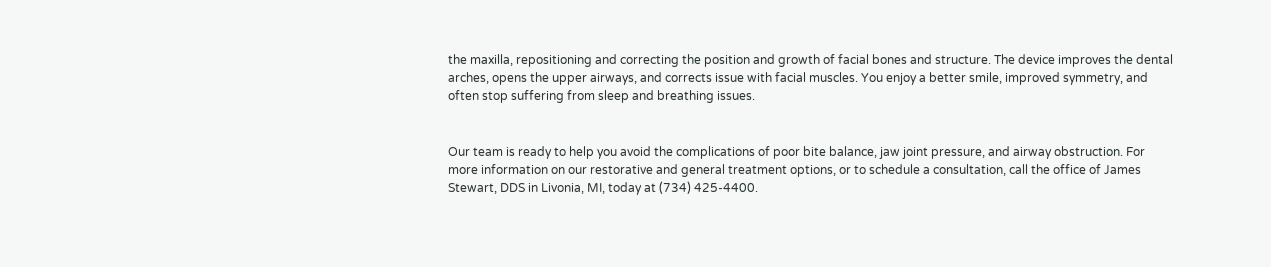the maxilla, repositioning and correcting the position and growth of facial bones and structure. The device improves the dental arches, opens the upper airways, and corrects issue with facial muscles. You enjoy a better smile, improved symmetry, and often stop suffering from sleep and breathing issues.


Our team is ready to help you avoid the complications of poor bite balance, jaw joint pressure, and airway obstruction. For more information on our restorative and general treatment options, or to schedule a consultation, call the office of James Stewart, DDS in Livonia, MI, today at (734) 425-4400.